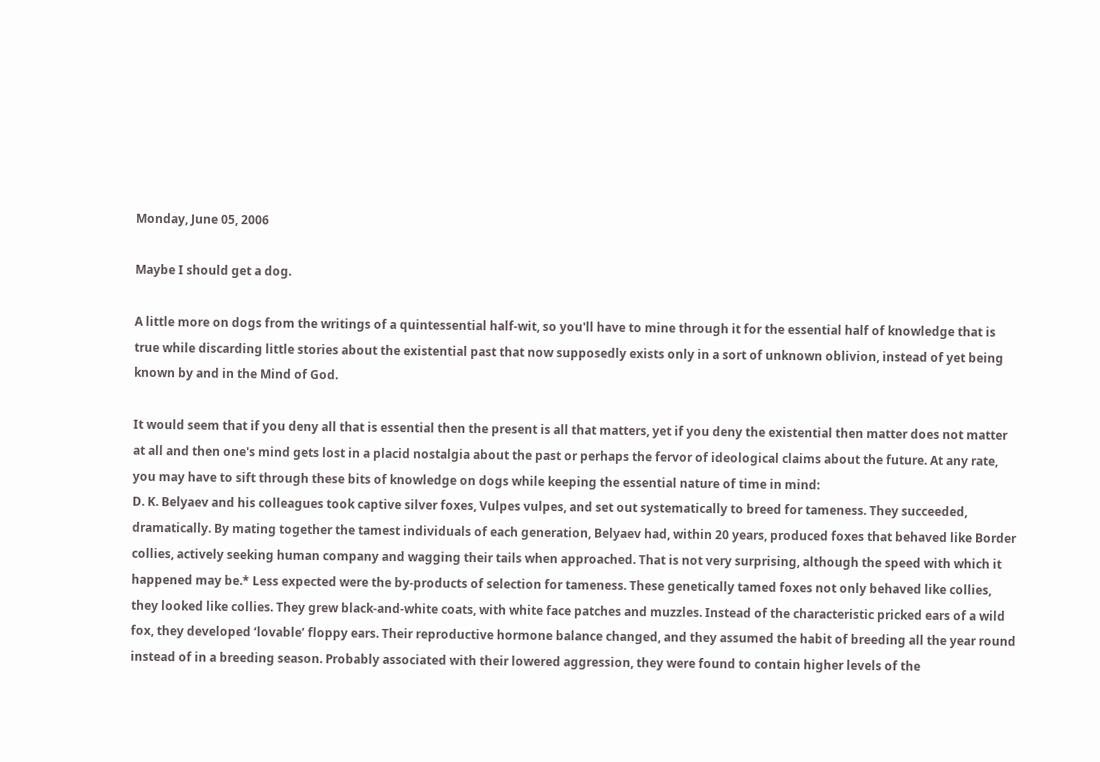Monday, June 05, 2006

Maybe I should get a dog.

A little more on dogs from the writings of a quintessential half-wit, so you'll have to mine through it for the essential half of knowledge that is true while discarding little stories about the existential past that now supposedly exists only in a sort of unknown oblivion, instead of yet being known by and in the Mind of God.

It would seem that if you deny all that is essential then the present is all that matters, yet if you deny the existential then matter does not matter at all and then one's mind gets lost in a placid nostalgia about the past or perhaps the fervor of ideological claims about the future. At any rate, you may have to sift through these bits of knowledge on dogs while keeping the essential nature of time in mind:
D. K. Belyaev and his colleagues took captive silver foxes, Vulpes vulpes, and set out systematically to breed for tameness. They succeeded, dramatically. By mating together the tamest individuals of each generation, Belyaev had, within 20 years, produced foxes that behaved like Border collies, actively seeking human company and wagging their tails when approached. That is not very surprising, although the speed with which it happened may be.* Less expected were the by-products of selection for tameness. These genetically tamed foxes not only behaved like collies, they looked like collies. They grew black-and-white coats, with white face patches and muzzles. Instead of the characteristic pricked ears of a wild fox, they developed ‘lovable’ floppy ears. Their reproductive hormone balance changed, and they assumed the habit of breeding all the year round instead of in a breeding season. Probably associated with their lowered aggression, they were found to contain higher levels of the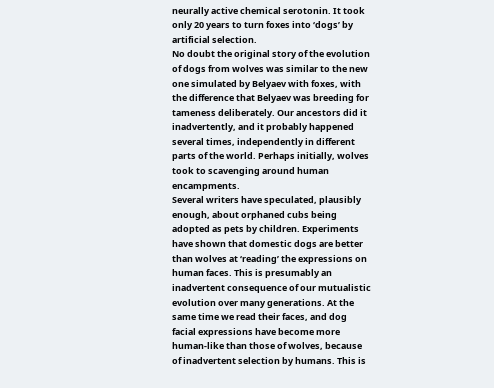neurally active chemical serotonin. It took only 20 years to turn foxes into ‘dogs’ by artificial selection.
No doubt the original story of the evolution of dogs from wolves was similar to the new one simulated by Belyaev with foxes, with the difference that Belyaev was breeding for tameness deliberately. Our ancestors did it inadvertently, and it probably happened several times, independently in different parts of the world. Perhaps initially, wolves took to scavenging around human encampments.
Several writers have speculated, plausibly enough, about orphaned cubs being adopted as pets by children. Experiments have shown that domestic dogs are better than wolves at ‘reading’ the expressions on human faces. This is presumably an inadvertent consequence of our mutualistic evolution over many generations. At the same time we read their faces, and dog facial expressions have become more human-like than those of wolves, because of inadvertent selection by humans. This is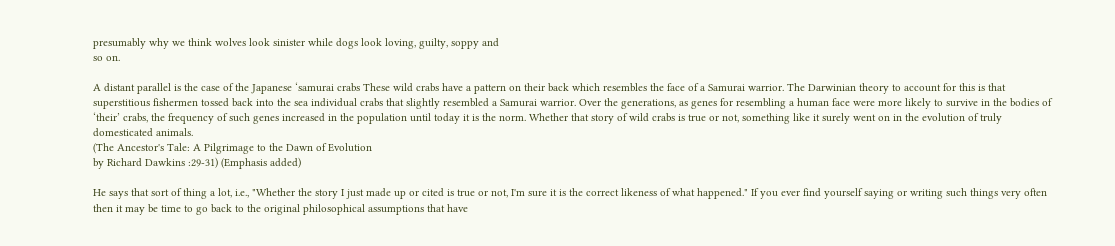presumably why we think wolves look sinister while dogs look loving, guilty, soppy and
so on.

A distant parallel is the case of the Japanese ‘samurai crabs These wild crabs have a pattern on their back which resembles the face of a Samurai warrior. The Darwinian theory to account for this is that superstitious fishermen tossed back into the sea individual crabs that slightly resembled a Samurai warrior. Over the generations, as genes for resembling a human face were more likely to survive in the bodies of ‘their’ crabs, the frequency of such genes increased in the population until today it is the norm. Whether that story of wild crabs is true or not, something like it surely went on in the evolution of truly domesticated animals.
(The Ancestor's Tale: A Pilgrimage to the Dawn of Evolution
by Richard Dawkins :29-31) (Emphasis added)

He says that sort of thing a lot, i.e., "Whether the story I just made up or cited is true or not, I'm sure it is the correct likeness of what happened." If you ever find yourself saying or writing such things very often then it may be time to go back to the original philosophical assumptions that have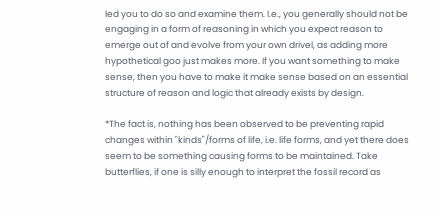led you to do so and examine them. I.e., you generally should not be engaging in a form of reasoning in which you expect reason to emerge out of and evolve from your own drivel, as adding more hypothetical goo just makes more. If you want something to make sense, then you have to make it make sense based on an essential structure of reason and logic that already exists by design.

*The fact is, nothing has been observed to be preventing rapid changes within "kinds"/forms of life, i.e. life forms, and yet there does seem to be something causing forms to be maintained. Take butterflies, if one is silly enough to interpret the fossil record as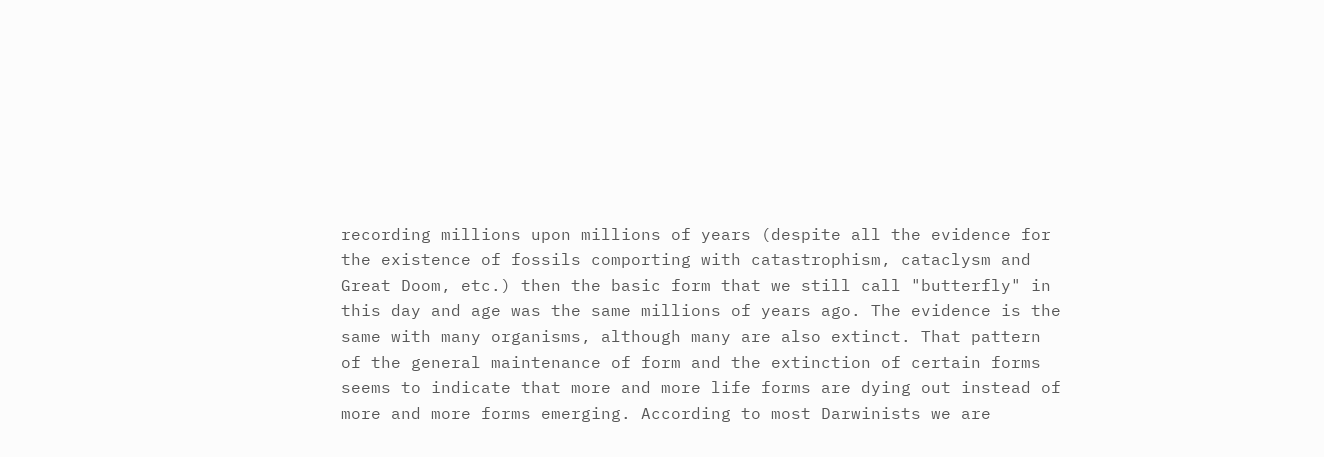recording millions upon millions of years (despite all the evidence for the existence of fossils comporting with catastrophism, cataclysm and Great Doom, etc.) then the basic form that we still call "butterfly" in this day and age was the same millions of years ago. The evidence is the same with many organisms, although many are also extinct. That pattern of the general maintenance of form and the extinction of certain forms seems to indicate that more and more life forms are dying out instead of more and more forms emerging. According to most Darwinists we are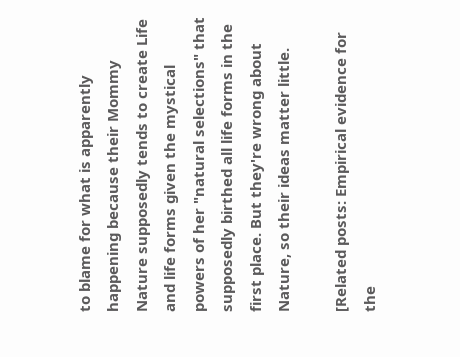to blame for what is apparently happening because their Mommy Nature supposedly tends to create Life and life forms given the mystical powers of her "natural selections" that supposedly birthed all life forms in the first place. But they're wrong about Nature, so their ideas matter little.

[Related posts: Empirical evidence for the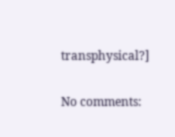transphysical?]

No comments: